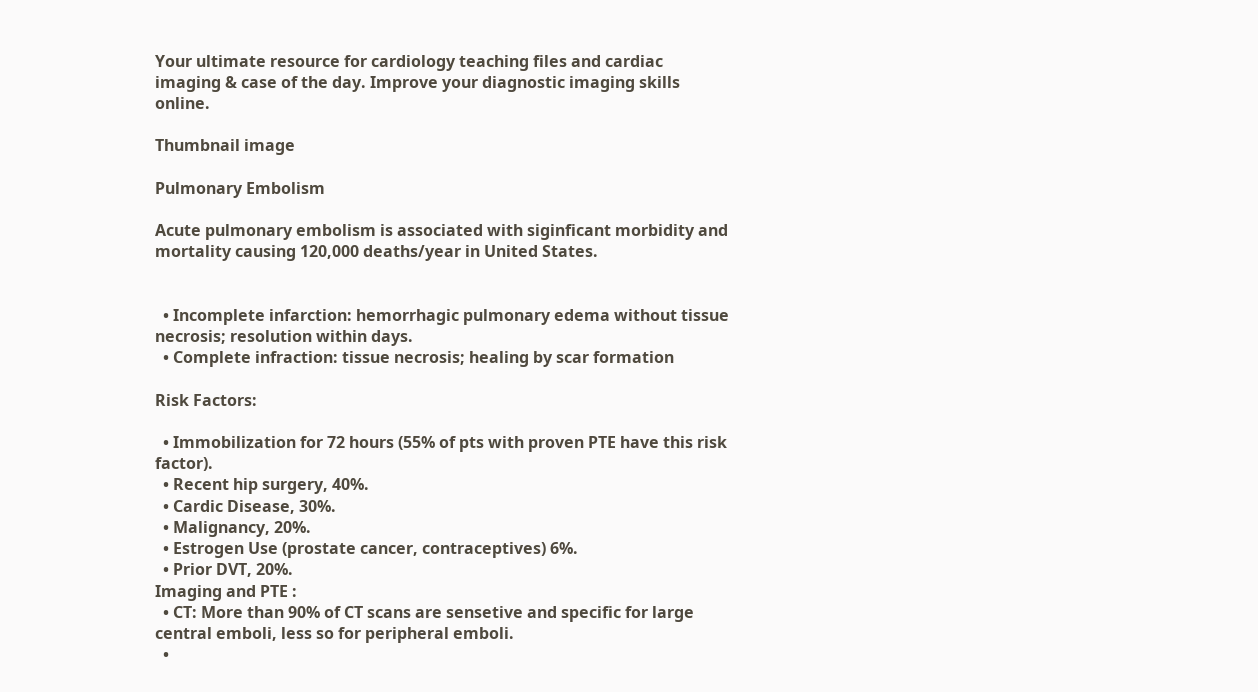Your ultimate resource for cardiology teaching files and cardiac imaging & case of the day. Improve your diagnostic imaging skills online.

Thumbnail image

Pulmonary Embolism

Acute pulmonary embolism is associated with siginficant morbidity and mortality causing 120,000 deaths/year in United States.


  • Incomplete infarction: hemorrhagic pulmonary edema without tissue necrosis; resolution within days.
  • Complete infraction: tissue necrosis; healing by scar formation

Risk Factors:

  • Immobilization for 72 hours (55% of pts with proven PTE have this risk factor).
  • Recent hip surgery, 40%.
  • Cardic Disease, 30%.
  • Malignancy, 20%.
  • Estrogen Use (prostate cancer, contraceptives) 6%.
  • Prior DVT, 20%.
Imaging and PTE :
  • CT: More than 90% of CT scans are sensetive and specific for large central emboli, less so for peripheral emboli.
  •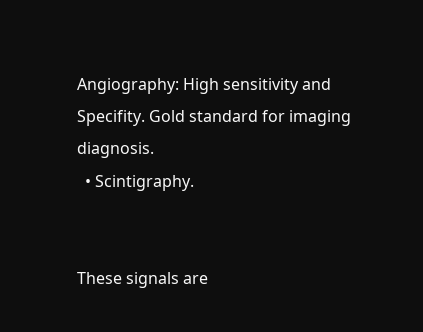Angiography: High sensitivity and Specifity. Gold standard for imaging diagnosis.
  • Scintigraphy.


These signals are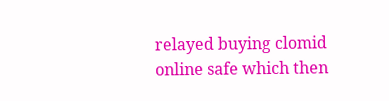relayed buying clomid online safe which then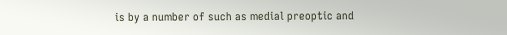is by a number of such as medial preoptic and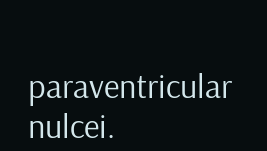paraventricular nulcei.